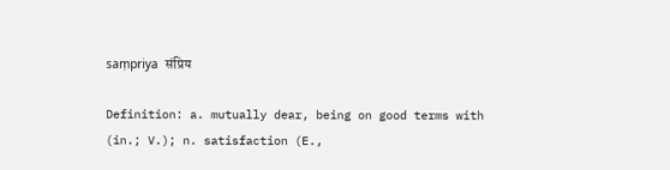saṃpriya संप्रिय

Definition: a. mutually dear, being on good terms with (in.; V.); n. satisfaction (E.,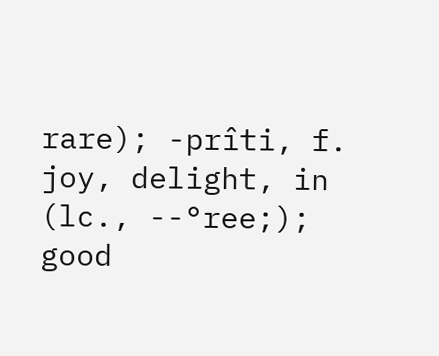rare); -prîti, f. joy, delight, in (lc., --°ree;); good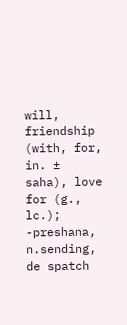will, friendship (with, for, in. ± saha), love for (g., lc.); -preshana, n.sending, de spatch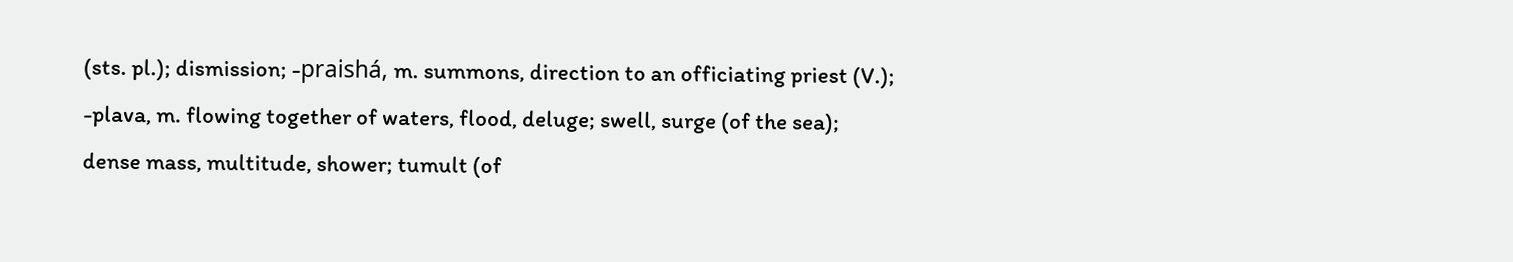(sts. pl.); dismission; -praishá, m. summons, direction to an officiating priest (V.); -plava, m. flowing together of waters, flood, deluge; swell, surge (of the sea); dense mass, multitude, shower; tumult (of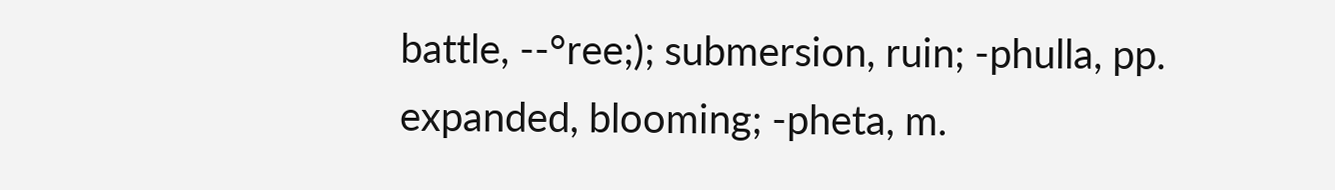battle, --°ree;); submersion, ruin; -phulla, pp. expanded, blooming; -pheta, m.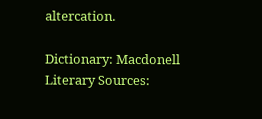altercation.

Dictionary: Macdonell
Literary Sources: